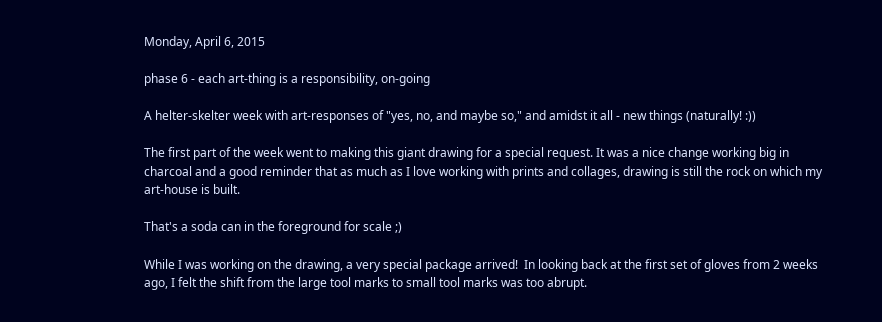Monday, April 6, 2015

phase 6 - each art-thing is a responsibility, on-going

A helter-skelter week with art-responses of "yes, no, and maybe so," and amidst it all - new things (naturally! :))

The first part of the week went to making this giant drawing for a special request. It was a nice change working big in charcoal and a good reminder that as much as I love working with prints and collages, drawing is still the rock on which my art-house is built.

That's a soda can in the foreground for scale ;)

While I was working on the drawing, a very special package arrived!  In looking back at the first set of gloves from 2 weeks ago, I felt the shift from the large tool marks to small tool marks was too abrupt.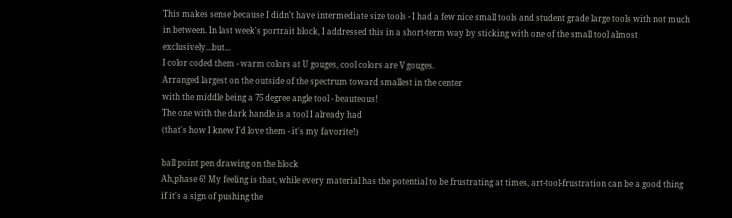This makes sense because I didn't have intermediate size tools - I had a few nice small tools and student grade large tools with not much in between. In last week's portrait block, I addressed this in a short-term way by sticking with one of the small tool almost exclusively...but...
I color coded them - warm colors at U gouges, cool colors are V gouges.
Arranged largest on the outside of the spectrum toward smallest in the center
with the middle being a 75 degree angle tool - beauteous!
The one with the dark handle is a tool I already had
(that's how I knew I'd love them - it's my favorite!)

ball point pen drawing on the block
Ah,phase 6! My feeling is that, while every material has the potential to be frustrating at times, art-tool-frustration can be a good thing if it's a sign of pushing the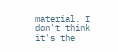material. I don't think it's the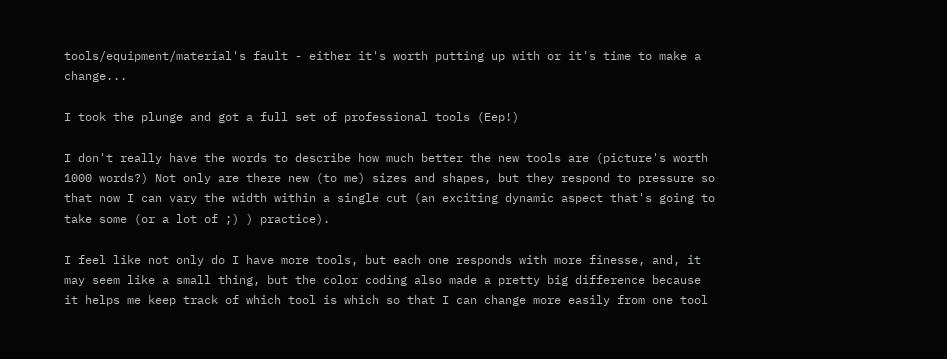tools/equipment/material's fault - either it's worth putting up with or it's time to make a change...

I took the plunge and got a full set of professional tools (Eep!)

I don't really have the words to describe how much better the new tools are (picture's worth 1000 words?) Not only are there new (to me) sizes and shapes, but they respond to pressure so that now I can vary the width within a single cut (an exciting dynamic aspect that's going to take some (or a lot of ;) ) practice).

I feel like not only do I have more tools, but each one responds with more finesse, and, it may seem like a small thing, but the color coding also made a pretty big difference because it helps me keep track of which tool is which so that I can change more easily from one tool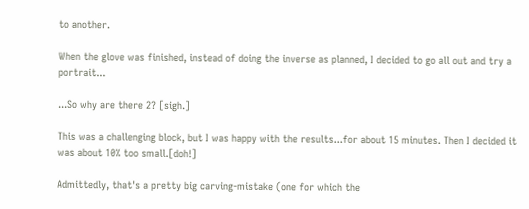to another.

When the glove was finished, instead of doing the inverse as planned, I decided to go all out and try a portrait...

...So why are there 2? [sigh.]

This was a challenging block, but I was happy with the results...for about 15 minutes. Then I decided it was about 10% too small.[doh!]

Admittedly, that's a pretty big carving-mistake (one for which the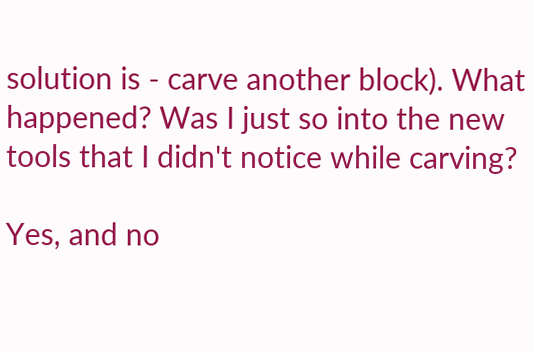solution is - carve another block). What happened? Was I just so into the new tools that I didn't notice while carving?

Yes, and no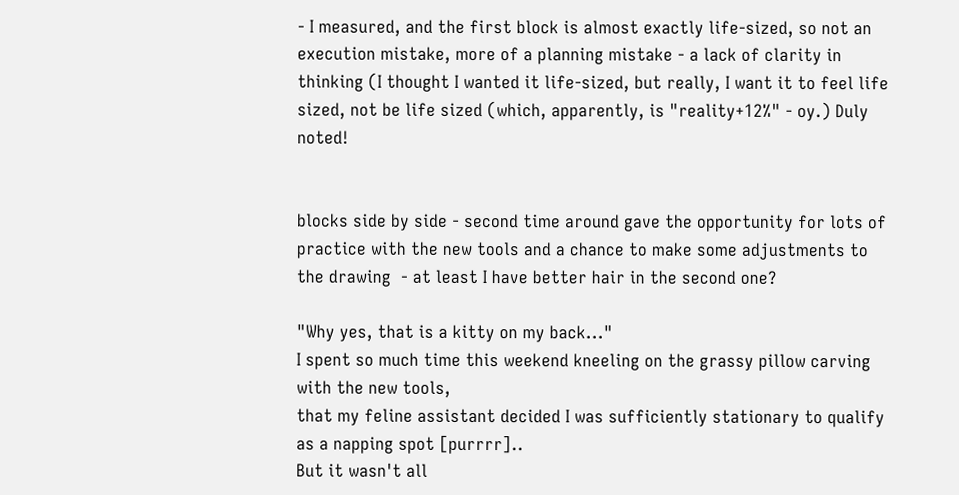- I measured, and the first block is almost exactly life-sized, so not an execution mistake, more of a planning mistake - a lack of clarity in thinking (I thought I wanted it life-sized, but really, I want it to feel life sized, not be life sized (which, apparently, is "reality+12%" - oy.) Duly noted!


blocks side by side - second time around gave the opportunity for lots of practice with the new tools and a chance to make some adjustments to the drawing  - at least I have better hair in the second one?

"Why yes, that is a kitty on my back..."
I spent so much time this weekend kneeling on the grassy pillow carving with the new tools,
that my feline assistant decided I was sufficiently stationary to qualify as a napping spot [purrrr]..
But it wasn't all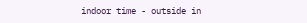indoor time - outside in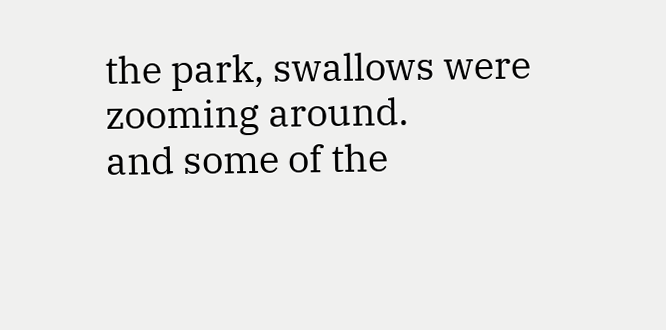the park, swallows were zooming around.
and some of the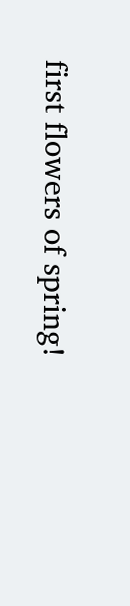first flowers of spring!